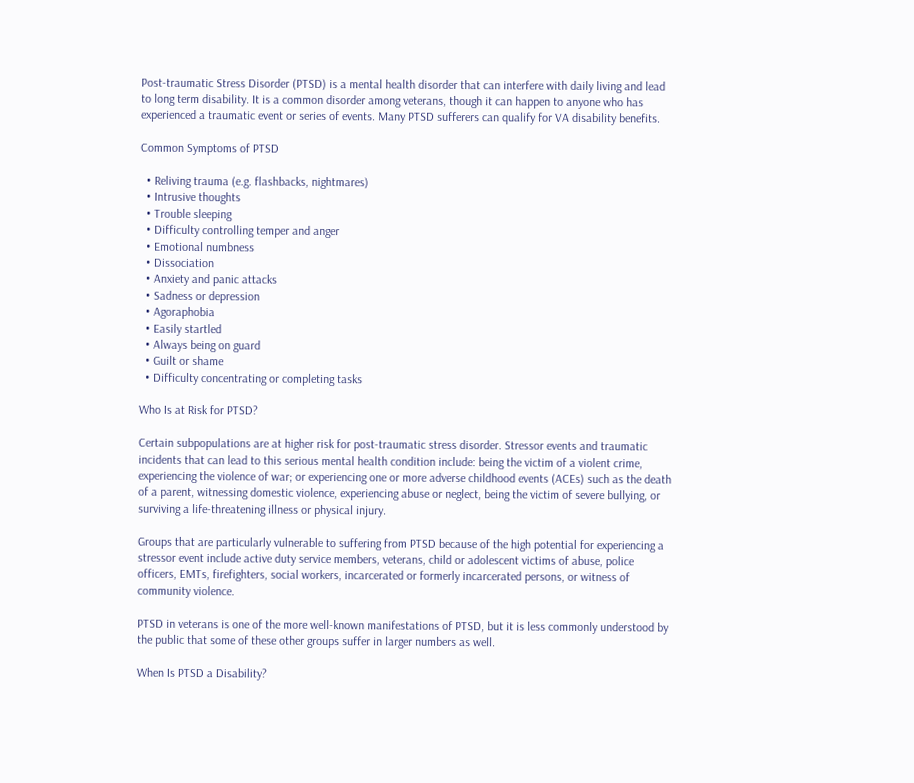Post-traumatic Stress Disorder (PTSD) is a mental health disorder that can interfere with daily living and lead to long term disability. It is a common disorder among veterans, though it can happen to anyone who has experienced a traumatic event or series of events. Many PTSD sufferers can qualify for VA disability benefits.

Common Symptoms of PTSD

  • Reliving trauma (e.g. flashbacks, nightmares)
  • Intrusive thoughts
  • Trouble sleeping
  • Difficulty controlling temper and anger
  • Emotional numbness
  • Dissociation
  • Anxiety and panic attacks
  • Sadness or depression
  • Agoraphobia
  • Easily startled
  • Always being on guard
  • Guilt or shame
  • Difficulty concentrating or completing tasks

Who Is at Risk for PTSD?

Certain subpopulations are at higher risk for post-traumatic stress disorder. Stressor events and traumatic incidents that can lead to this serious mental health condition include: being the victim of a violent crime, experiencing the violence of war; or experiencing one or more adverse childhood events (ACEs) such as the death of a parent, witnessing domestic violence, experiencing abuse or neglect, being the victim of severe bullying, or surviving a life-threatening illness or physical injury.

Groups that are particularly vulnerable to suffering from PTSD because of the high potential for experiencing a stressor event include active duty service members, veterans, child or adolescent victims of abuse, police officers, EMTs, firefighters, social workers, incarcerated or formerly incarcerated persons, or witness of community violence.

PTSD in veterans is one of the more well-known manifestations of PTSD, but it is less commonly understood by the public that some of these other groups suffer in larger numbers as well.

When Is PTSD a Disability?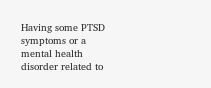Having some PTSD symptoms or a mental health disorder related to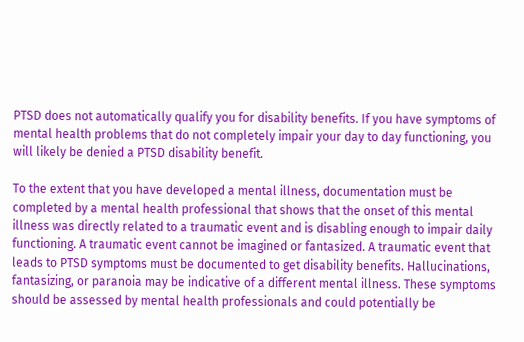PTSD does not automatically qualify you for disability benefits. If you have symptoms of mental health problems that do not completely impair your day to day functioning, you will likely be denied a PTSD disability benefit.

To the extent that you have developed a mental illness, documentation must be completed by a mental health professional that shows that the onset of this mental illness was directly related to a traumatic event and is disabling enough to impair daily functioning. A traumatic event cannot be imagined or fantasized. A traumatic event that leads to PTSD symptoms must be documented to get disability benefits. Hallucinations, fantasizing, or paranoia may be indicative of a different mental illness. These symptoms should be assessed by mental health professionals and could potentially be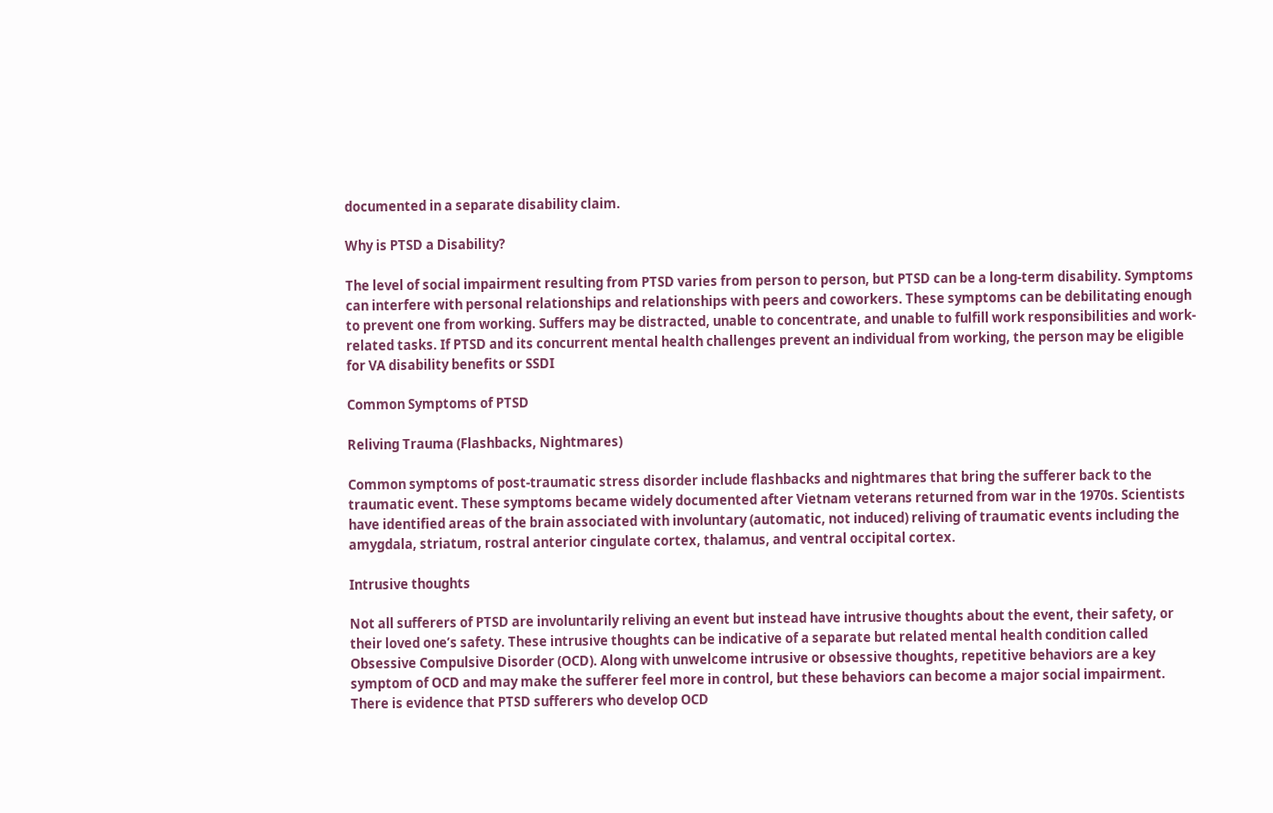documented in a separate disability claim.

Why is PTSD a Disability?

The level of social impairment resulting from PTSD varies from person to person, but PTSD can be a long-term disability. Symptoms can interfere with personal relationships and relationships with peers and coworkers. These symptoms can be debilitating enough to prevent one from working. Suffers may be distracted, unable to concentrate, and unable to fulfill work responsibilities and work-related tasks. If PTSD and its concurrent mental health challenges prevent an individual from working, the person may be eligible for VA disability benefits or SSDI

Common Symptoms of PTSD

Reliving Trauma (Flashbacks, Nightmares)

Common symptoms of post-traumatic stress disorder include flashbacks and nightmares that bring the sufferer back to the traumatic event. These symptoms became widely documented after Vietnam veterans returned from war in the 1970s. Scientists have identified areas of the brain associated with involuntary (automatic, not induced) reliving of traumatic events including the amygdala, striatum, rostral anterior cingulate cortex, thalamus, and ventral occipital cortex.

Intrusive thoughts

Not all sufferers of PTSD are involuntarily reliving an event but instead have intrusive thoughts about the event, their safety, or their loved one’s safety. These intrusive thoughts can be indicative of a separate but related mental health condition called Obsessive Compulsive Disorder (OCD). Along with unwelcome intrusive or obsessive thoughts, repetitive behaviors are a key symptom of OCD and may make the sufferer feel more in control, but these behaviors can become a major social impairment. There is evidence that PTSD sufferers who develop OCD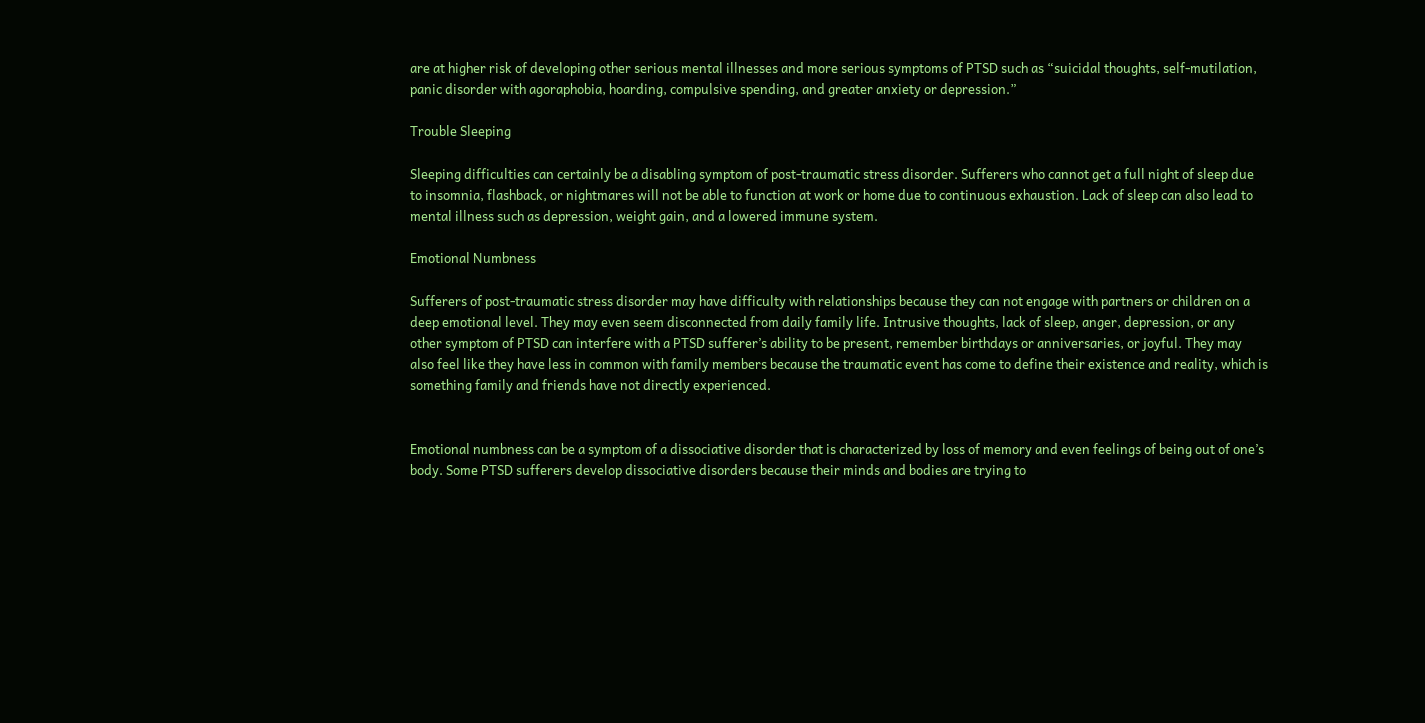are at higher risk of developing other serious mental illnesses and more serious symptoms of PTSD such as “suicidal thoughts, self-mutilation, panic disorder with agoraphobia, hoarding, compulsive spending, and greater anxiety or depression.”

Trouble Sleeping

Sleeping difficulties can certainly be a disabling symptom of post-traumatic stress disorder. Sufferers who cannot get a full night of sleep due to insomnia, flashback, or nightmares will not be able to function at work or home due to continuous exhaustion. Lack of sleep can also lead to mental illness such as depression, weight gain, and a lowered immune system.

Emotional Numbness

Sufferers of post-traumatic stress disorder may have difficulty with relationships because they can not engage with partners or children on a deep emotional level. They may even seem disconnected from daily family life. Intrusive thoughts, lack of sleep, anger, depression, or any other symptom of PTSD can interfere with a PTSD sufferer’s ability to be present, remember birthdays or anniversaries, or joyful. They may also feel like they have less in common with family members because the traumatic event has come to define their existence and reality, which is something family and friends have not directly experienced.


Emotional numbness can be a symptom of a dissociative disorder that is characterized by loss of memory and even feelings of being out of one’s body. Some PTSD sufferers develop dissociative disorders because their minds and bodies are trying to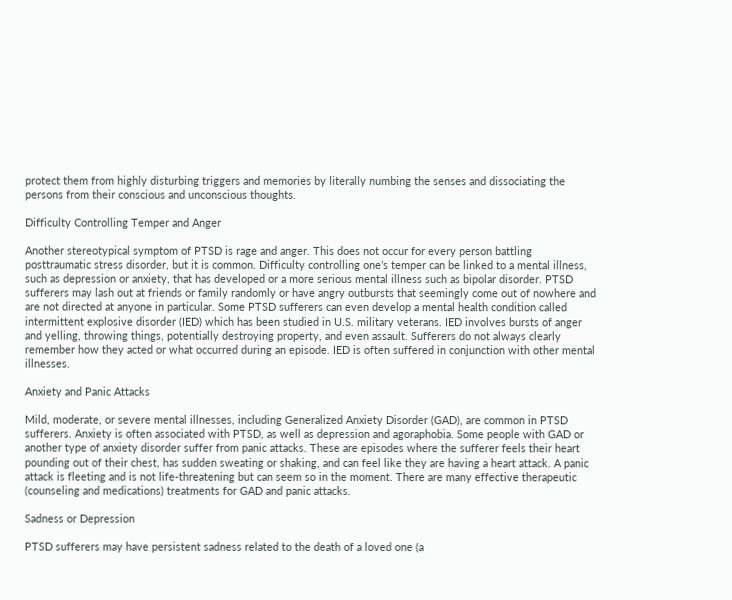protect them from highly disturbing triggers and memories by literally numbing the senses and dissociating the persons from their conscious and unconscious thoughts.

Difficulty Controlling Temper and Anger

Another stereotypical symptom of PTSD is rage and anger. This does not occur for every person battling posttraumatic stress disorder, but it is common. Difficulty controlling one’s temper can be linked to a mental illness, such as depression or anxiety, that has developed or a more serious mental illness such as bipolar disorder. PTSD sufferers may lash out at friends or family randomly or have angry outbursts that seemingly come out of nowhere and are not directed at anyone in particular. Some PTSD sufferers can even develop a mental health condition called intermittent explosive disorder (IED) which has been studied in U.S. military veterans. IED involves bursts of anger and yelling, throwing things, potentially destroying property, and even assault. Sufferers do not always clearly remember how they acted or what occurred during an episode. IED is often suffered in conjunction with other mental illnesses.

Anxiety and Panic Attacks

Mild, moderate, or severe mental illnesses, including Generalized Anxiety Disorder (GAD), are common in PTSD sufferers. Anxiety is often associated with PTSD, as well as depression and agoraphobia. Some people with GAD or another type of anxiety disorder suffer from panic attacks. These are episodes where the sufferer feels their heart pounding out of their chest, has sudden sweating or shaking, and can feel like they are having a heart attack. A panic attack is fleeting and is not life-threatening but can seem so in the moment. There are many effective therapeutic (counseling and medications) treatments for GAD and panic attacks.

Sadness or Depression

PTSD sufferers may have persistent sadness related to the death of a loved one (a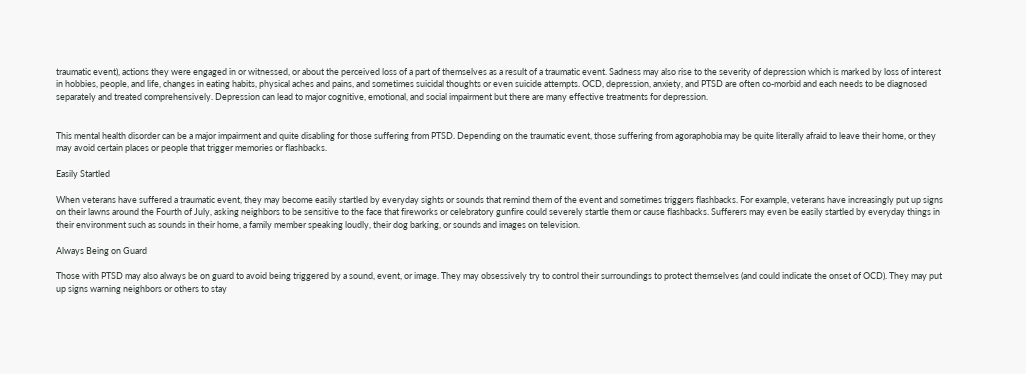traumatic event), actions they were engaged in or witnessed, or about the perceived loss of a part of themselves as a result of a traumatic event. Sadness may also rise to the severity of depression which is marked by loss of interest in hobbies, people, and life, changes in eating habits, physical aches and pains, and sometimes suicidal thoughts or even suicide attempts. OCD, depression, anxiety, and PTSD are often co-morbid and each needs to be diagnosed separately and treated comprehensively. Depression can lead to major cognitive, emotional, and social impairment but there are many effective treatments for depression.


This mental health disorder can be a major impairment and quite disabling for those suffering from PTSD. Depending on the traumatic event, those suffering from agoraphobia may be quite literally afraid to leave their home, or they may avoid certain places or people that trigger memories or flashbacks.

Easily Startled

When veterans have suffered a traumatic event, they may become easily startled by everyday sights or sounds that remind them of the event and sometimes triggers flashbacks. For example, veterans have increasingly put up signs on their lawns around the Fourth of July, asking neighbors to be sensitive to the face that fireworks or celebratory gunfire could severely startle them or cause flashbacks. Sufferers may even be easily startled by everyday things in their environment such as sounds in their home, a family member speaking loudly, their dog barking, or sounds and images on television.

Always Being on Guard

Those with PTSD may also always be on guard to avoid being triggered by a sound, event, or image. They may obsessively try to control their surroundings to protect themselves (and could indicate the onset of OCD). They may put up signs warning neighbors or others to stay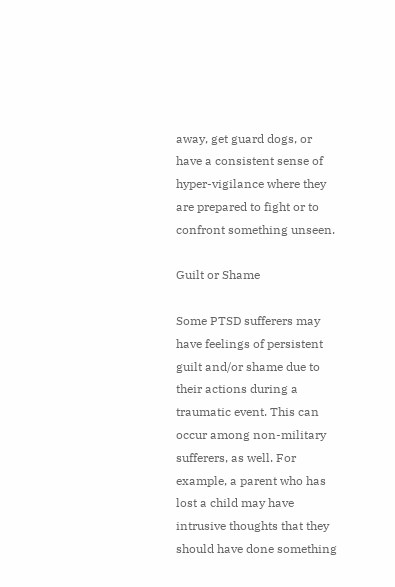away, get guard dogs, or have a consistent sense of hyper-vigilance where they are prepared to fight or to confront something unseen.

Guilt or Shame

Some PTSD sufferers may have feelings of persistent guilt and/or shame due to their actions during a traumatic event. This can occur among non-military sufferers, as well. For example, a parent who has lost a child may have intrusive thoughts that they should have done something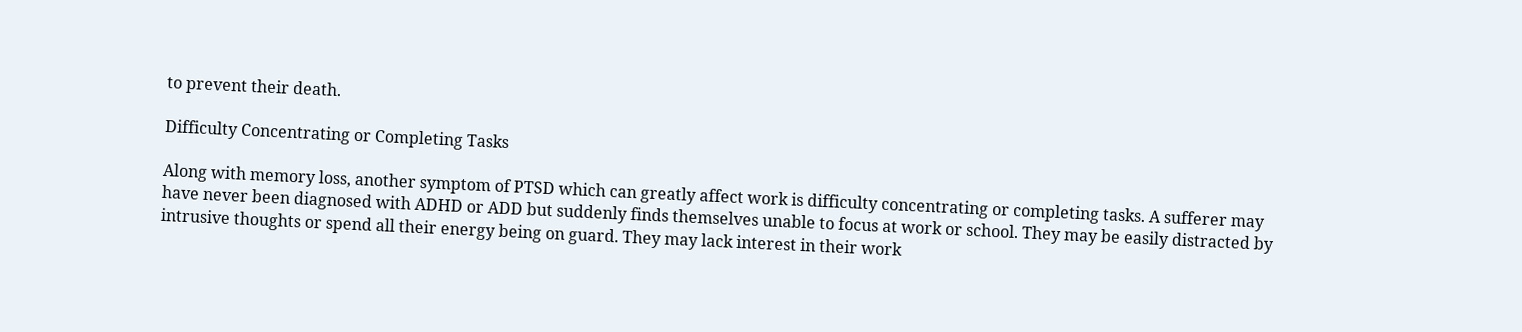to prevent their death.

Difficulty Concentrating or Completing Tasks

Along with memory loss, another symptom of PTSD which can greatly affect work is difficulty concentrating or completing tasks. A sufferer may have never been diagnosed with ADHD or ADD but suddenly finds themselves unable to focus at work or school. They may be easily distracted by intrusive thoughts or spend all their energy being on guard. They may lack interest in their work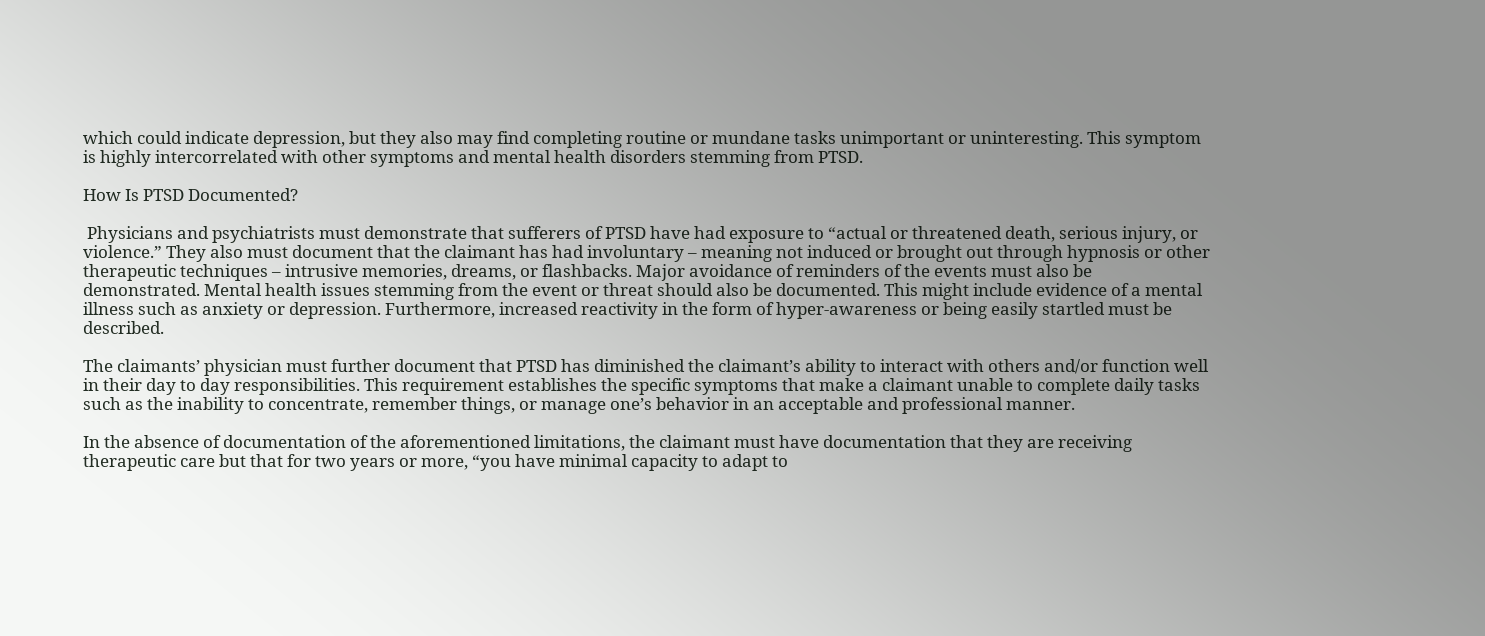which could indicate depression, but they also may find completing routine or mundane tasks unimportant or uninteresting. This symptom is highly intercorrelated with other symptoms and mental health disorders stemming from PTSD.

How Is PTSD Documented?

 Physicians and psychiatrists must demonstrate that sufferers of PTSD have had exposure to “actual or threatened death, serious injury, or violence.” They also must document that the claimant has had involuntary – meaning not induced or brought out through hypnosis or other therapeutic techniques – intrusive memories, dreams, or flashbacks. Major avoidance of reminders of the events must also be demonstrated. Mental health issues stemming from the event or threat should also be documented. This might include evidence of a mental illness such as anxiety or depression. Furthermore, increased reactivity in the form of hyper-awareness or being easily startled must be described.

The claimants’ physician must further document that PTSD has diminished the claimant’s ability to interact with others and/or function well in their day to day responsibilities. This requirement establishes the specific symptoms that make a claimant unable to complete daily tasks such as the inability to concentrate, remember things, or manage one’s behavior in an acceptable and professional manner.

In the absence of documentation of the aforementioned limitations, the claimant must have documentation that they are receiving therapeutic care but that for two years or more, “you have minimal capacity to adapt to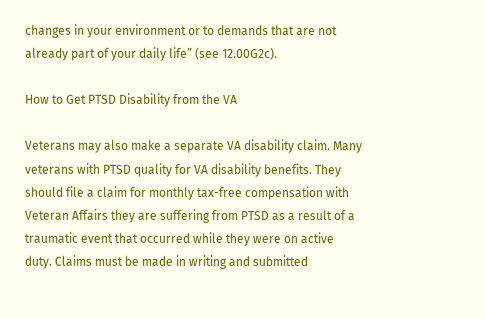changes in your environment or to demands that are not already part of your daily life” (see 12.00G2c).

How to Get PTSD Disability from the VA

Veterans may also make a separate VA disability claim. Many veterans with PTSD quality for VA disability benefits. They should file a claim for monthly tax-free compensation with Veteran Affairs they are suffering from PTSD as a result of a traumatic event that occurred while they were on active duty. Claims must be made in writing and submitted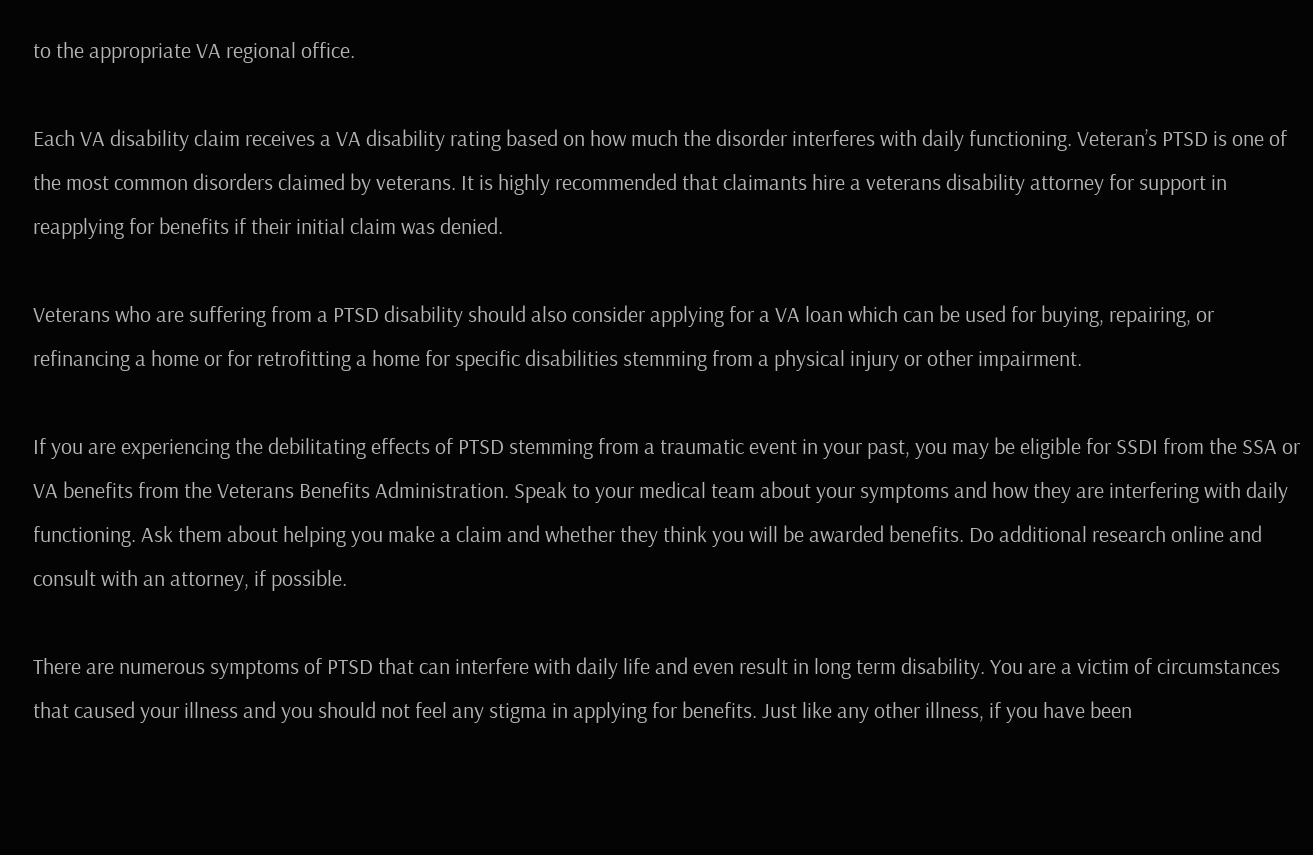to the appropriate VA regional office.

Each VA disability claim receives a VA disability rating based on how much the disorder interferes with daily functioning. Veteran’s PTSD is one of the most common disorders claimed by veterans. It is highly recommended that claimants hire a veterans disability attorney for support in reapplying for benefits if their initial claim was denied.

Veterans who are suffering from a PTSD disability should also consider applying for a VA loan which can be used for buying, repairing, or refinancing a home or for retrofitting a home for specific disabilities stemming from a physical injury or other impairment.

If you are experiencing the debilitating effects of PTSD stemming from a traumatic event in your past, you may be eligible for SSDI from the SSA or VA benefits from the Veterans Benefits Administration. Speak to your medical team about your symptoms and how they are interfering with daily functioning. Ask them about helping you make a claim and whether they think you will be awarded benefits. Do additional research online and consult with an attorney, if possible.

There are numerous symptoms of PTSD that can interfere with daily life and even result in long term disability. You are a victim of circumstances that caused your illness and you should not feel any stigma in applying for benefits. Just like any other illness, if you have been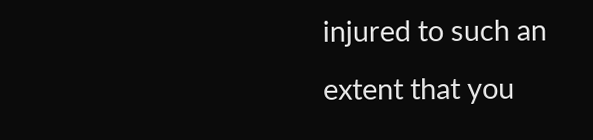injured to such an extent that you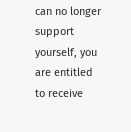can no longer support yourself, you are entitled to receive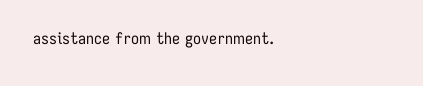assistance from the government.